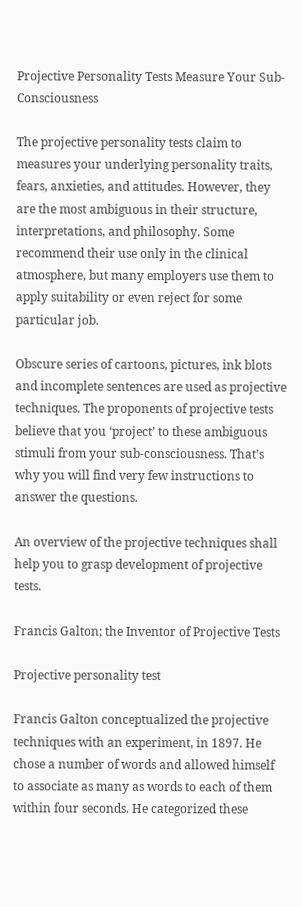Projective Personality Tests Measure Your Sub-Consciousness

The projective personality tests claim to measures your underlying personality traits, fears, anxieties, and attitudes. However, they are the most ambiguous in their structure, interpretations, and philosophy. Some recommend their use only in the clinical atmosphere, but many employers use them to apply suitability or even reject for some particular job.

Obscure series of cartoons, pictures, ink blots and incomplete sentences are used as projective techniques. The proponents of projective tests believe that you ‘project’ to these ambiguous stimuli from your sub-consciousness. That’s why you will find very few instructions to answer the questions.

An overview of the projective techniques shall help you to grasp development of projective tests.

Francis Galton; the Inventor of Projective Tests

Projective personality test

Francis Galton conceptualized the projective techniques with an experiment, in 1897. He chose a number of words and allowed himself to associate as many as words to each of them within four seconds. He categorized these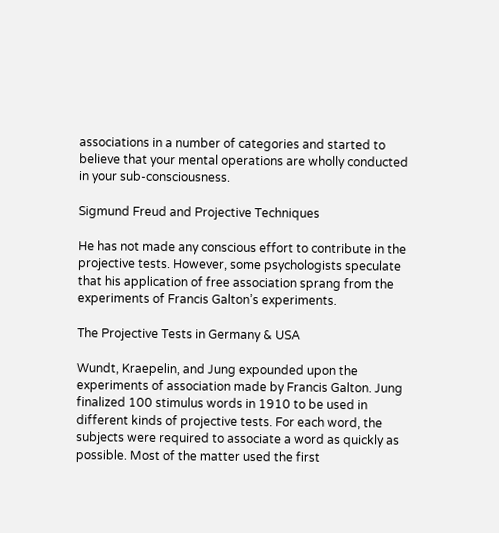associations in a number of categories and started to believe that your mental operations are wholly conducted in your sub-consciousness.

Sigmund Freud and Projective Techniques

He has not made any conscious effort to contribute in the projective tests. However, some psychologists speculate that his application of free association sprang from the experiments of Francis Galton’s experiments.

The Projective Tests in Germany & USA

Wundt, Kraepelin, and Jung expounded upon the experiments of association made by Francis Galton. Jung finalized 100 stimulus words in 1910 to be used in different kinds of projective tests. For each word, the subjects were required to associate a word as quickly as possible. Most of the matter used the first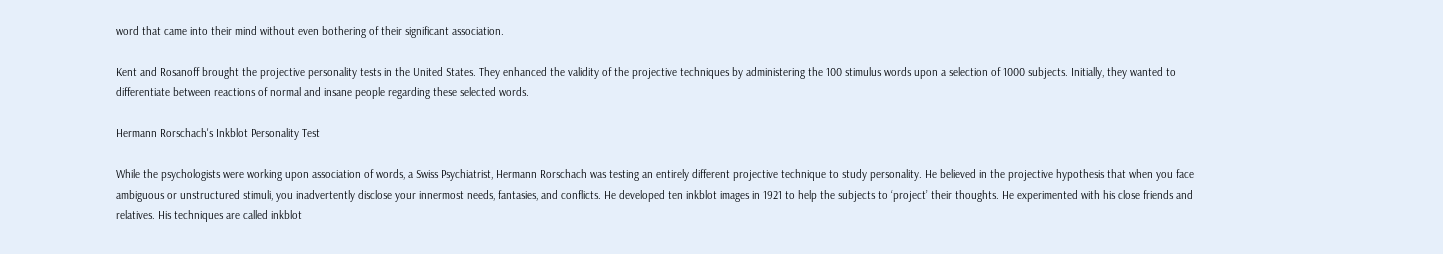word that came into their mind without even bothering of their significant association.

Kent and Rosanoff brought the projective personality tests in the United States. They enhanced the validity of the projective techniques by administering the 100 stimulus words upon a selection of 1000 subjects. Initially, they wanted to differentiate between reactions of normal and insane people regarding these selected words.

Hermann Rorschach's Inkblot Personality Test

While the psychologists were working upon association of words, a Swiss Psychiatrist, Hermann Rorschach was testing an entirely different projective technique to study personality. He believed in the projective hypothesis that when you face ambiguous or unstructured stimuli, you inadvertently disclose your innermost needs, fantasies, and conflicts. He developed ten inkblot images in 1921 to help the subjects to ‘project’ their thoughts. He experimented with his close friends and relatives. His techniques are called inkblot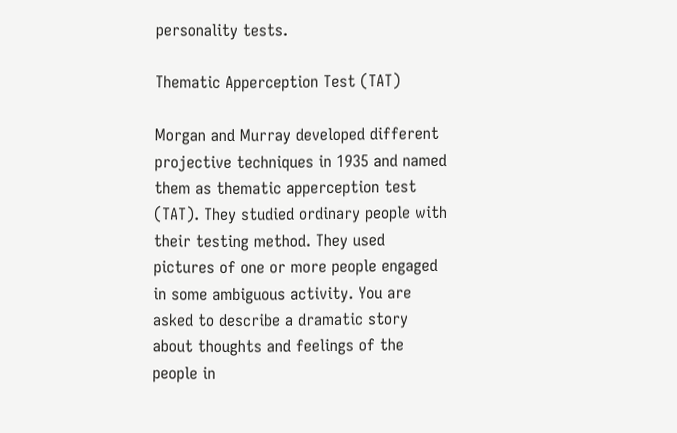personality tests.

Thematic Apperception Test (TAT)

Morgan and Murray developed different projective techniques in 1935 and named them as thematic apperception test (TAT). They studied ordinary people with their testing method. They used pictures of one or more people engaged in some ambiguous activity. You are asked to describe a dramatic story about thoughts and feelings of the people in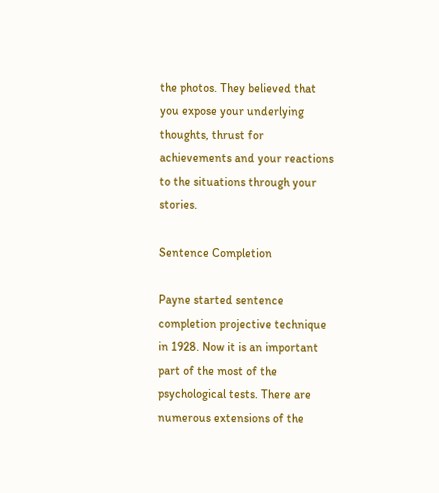the photos. They believed that you expose your underlying thoughts, thrust for achievements and your reactions to the situations through your stories.

Sentence Completion

Payne started sentence completion projective technique in 1928. Now it is an important part of the most of the psychological tests. There are numerous extensions of the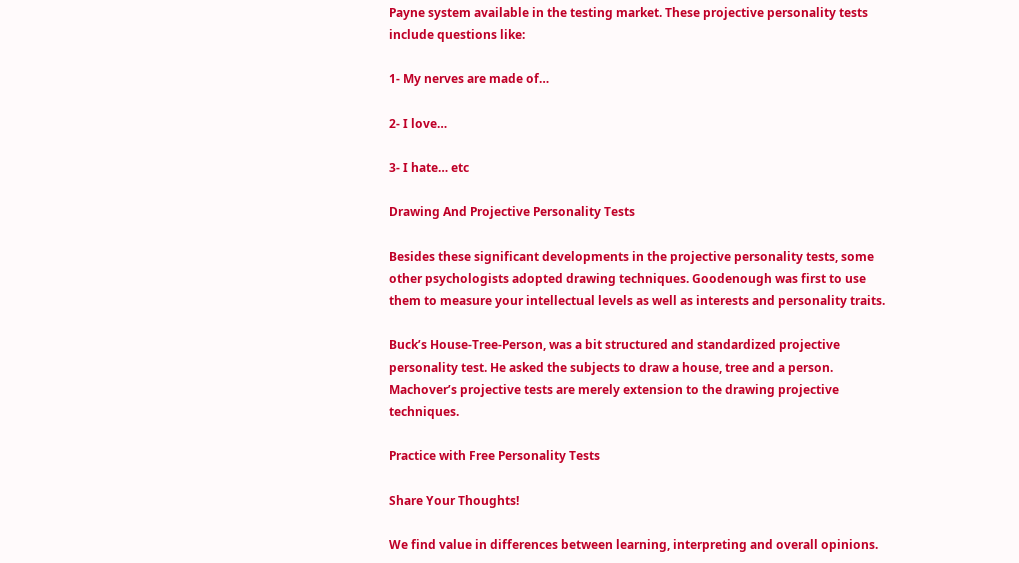Payne system available in the testing market. These projective personality tests include questions like:

1- My nerves are made of…

2- I love…

3- I hate… etc

Drawing And Projective Personality Tests

Besides these significant developments in the projective personality tests, some other psychologists adopted drawing techniques. Goodenough was first to use them to measure your intellectual levels as well as interests and personality traits.

Buck’s House-Tree-Person, was a bit structured and standardized projective personality test. He asked the subjects to draw a house, tree and a person. Machover’s projective tests are merely extension to the drawing projective techniques.

Practice with Free Personality Tests

Share Your Thoughts!

We find value in differences between learning, interpreting and overall opinions.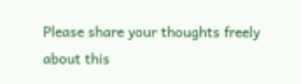Please share your thoughts freely about this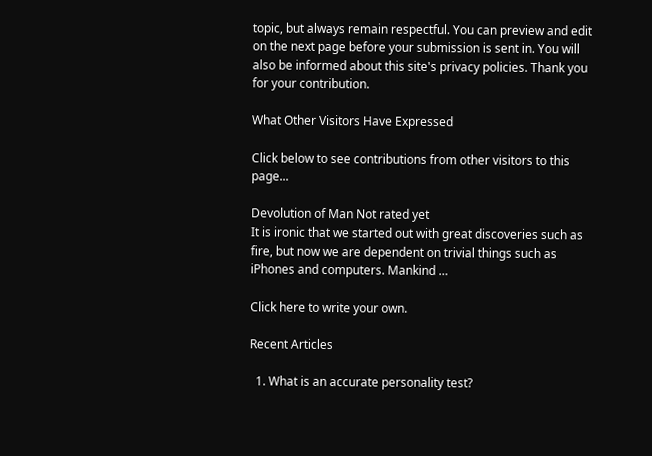topic, but always remain respectful. You can preview and edit on the next page before your submission is sent in. You will also be informed about this site's privacy policies. Thank you for your contribution.

What Other Visitors Have Expressed

Click below to see contributions from other visitors to this page...

Devolution of Man Not rated yet
It is ironic that we started out with great discoveries such as fire, but now we are dependent on trivial things such as iPhones and computers. Mankind …

Click here to write your own.

Recent Articles

  1. What is an accurate personality test?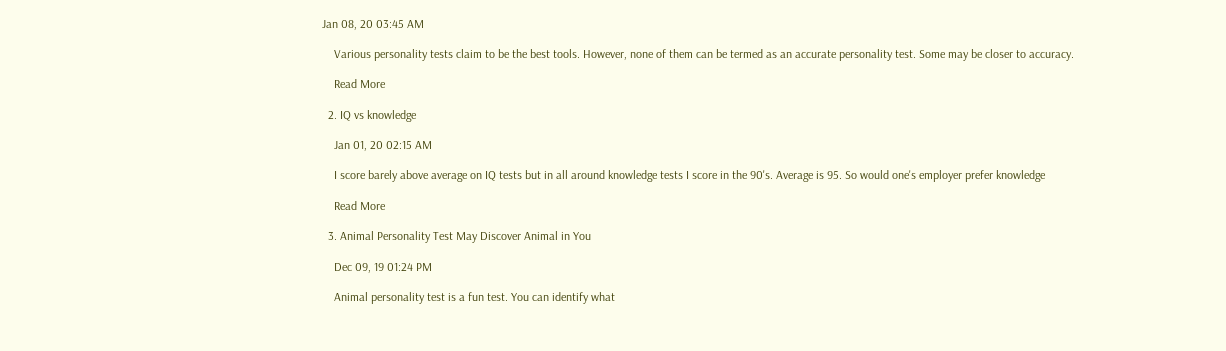Jan 08, 20 03:45 AM

    Various personality tests claim to be the best tools. However, none of them can be termed as an accurate personality test. Some may be closer to accuracy.

    Read More

  2. IQ vs knowledge

    Jan 01, 20 02:15 AM

    I score barely above average on IQ tests but in all around knowledge tests I score in the 90's. Average is 95. So would one's employer prefer knowledge

    Read More

  3. Animal Personality Test May Discover Animal in You

    Dec 09, 19 01:24 PM

    Animal personality test is a fun test. You can identify what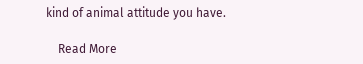kind of animal attitude you have.

    Read More